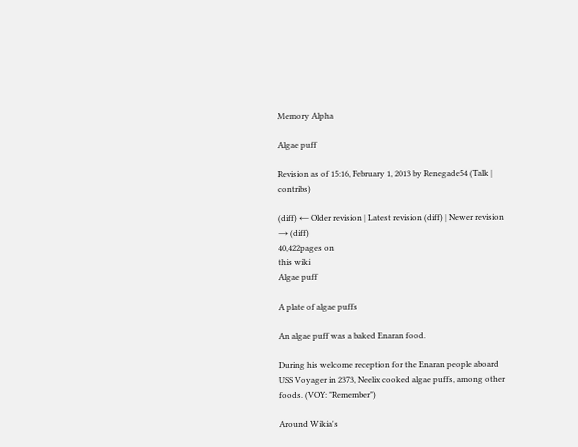Memory Alpha

Algae puff

Revision as of 15:16, February 1, 2013 by Renegade54 (Talk | contribs)

(diff) ← Older revision | Latest revision (diff) | Newer revision → (diff)
40,422pages on
this wiki
Algae puff

A plate of algae puffs

An algae puff was a baked Enaran food.

During his welcome reception for the Enaran people aboard USS Voyager in 2373, Neelix cooked algae puffs, among other foods. (VOY: "Remember")

Around Wikia's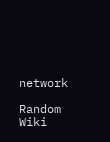network

Random Wiki